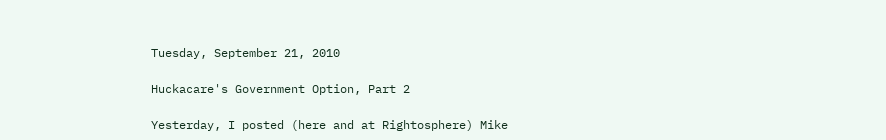Tuesday, September 21, 2010

Huckacare's Government Option, Part 2

Yesterday, I posted (here and at Rightosphere) Mike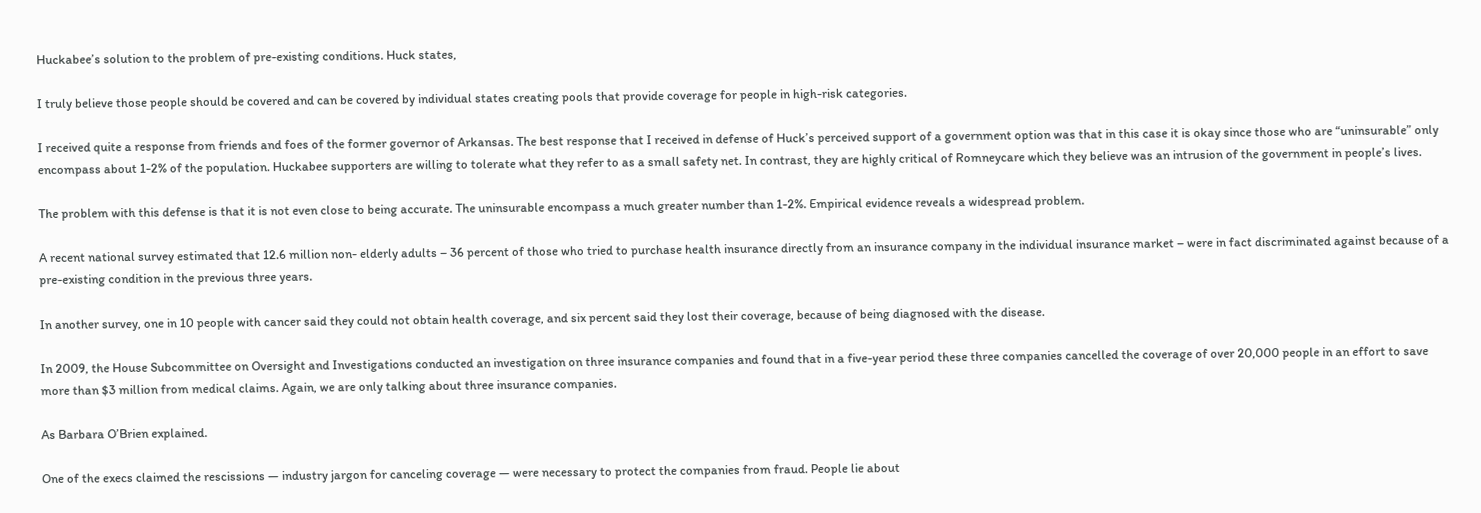Huckabee’s solution to the problem of pre-existing conditions. Huck states,

I truly believe those people should be covered and can be covered by individual states creating pools that provide coverage for people in high-risk categories.

I received quite a response from friends and foes of the former governor of Arkansas. The best response that I received in defense of Huck’s perceived support of a government option was that in this case it is okay since those who are “uninsurable” only encompass about 1-2% of the population. Huckabee supporters are willing to tolerate what they refer to as a small safety net. In contrast, they are highly critical of Romneycare which they believe was an intrusion of the government in people’s lives.

The problem with this defense is that it is not even close to being accurate. The uninsurable encompass a much greater number than 1-2%. Empirical evidence reveals a widespread problem.

A recent national survey estimated that 12.6 million non- elderly adults – 36 percent of those who tried to purchase health insurance directly from an insurance company in the individual insurance market – were in fact discriminated against because of a pre-existing condition in the previous three years.

In another survey, one in 10 people with cancer said they could not obtain health coverage, and six percent said they lost their coverage, because of being diagnosed with the disease.

In 2009, the House Subcommittee on Oversight and Investigations conducted an investigation on three insurance companies and found that in a five-year period these three companies cancelled the coverage of over 20,000 people in an effort to save more than $3 million from medical claims. Again, we are only talking about three insurance companies.

As Barbara O’Brien explained.

One of the execs claimed the rescissions — industry jargon for canceling coverage — were necessary to protect the companies from fraud. People lie about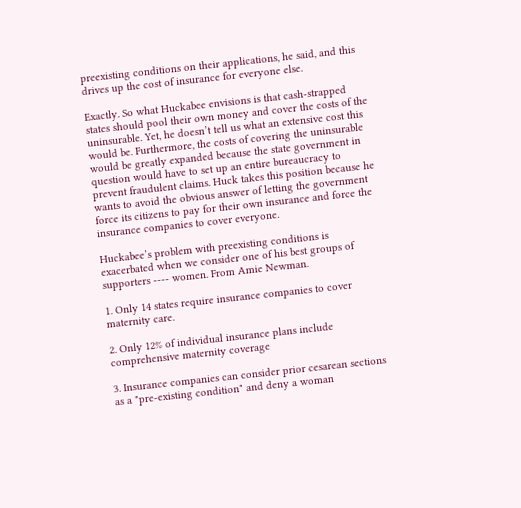preexisting conditions on their applications, he said, and this drives up the cost of insurance for everyone else.

Exactly. So what Huckabee envisions is that cash-strapped states should pool their own money and cover the costs of the uninsurable. Yet, he doesn’t tell us what an extensive cost this would be. Furthermore, the costs of covering the uninsurable would be greatly expanded because the state government in question would have to set up an entire bureaucracy to prevent fraudulent claims. Huck takes this position because he wants to avoid the obvious answer of letting the government force its citizens to pay for their own insurance and force the insurance companies to cover everyone.

Huckabee’s problem with preexisting conditions is exacerbated when we consider one of his best groups of supporters ---- women. From Amie Newman.

1. Only 14 states require insurance companies to cover maternity care.

2. Only 12% of individual insurance plans include comprehensive maternity coverage

3. Insurance companies can consider prior cesarean sections as a "pre-existing condition" and deny a woman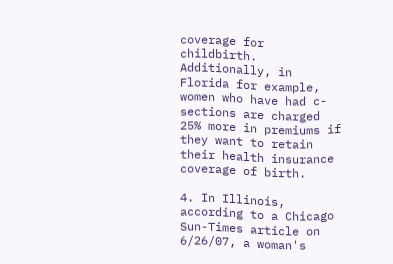coverage for childbirth. Additionally, in Florida for example, women who have had c-sections are charged 25% more in premiums if they want to retain their health insurance coverage of birth.

4. In Illinois, according to a Chicago Sun-Times article on 6/26/07, a woman's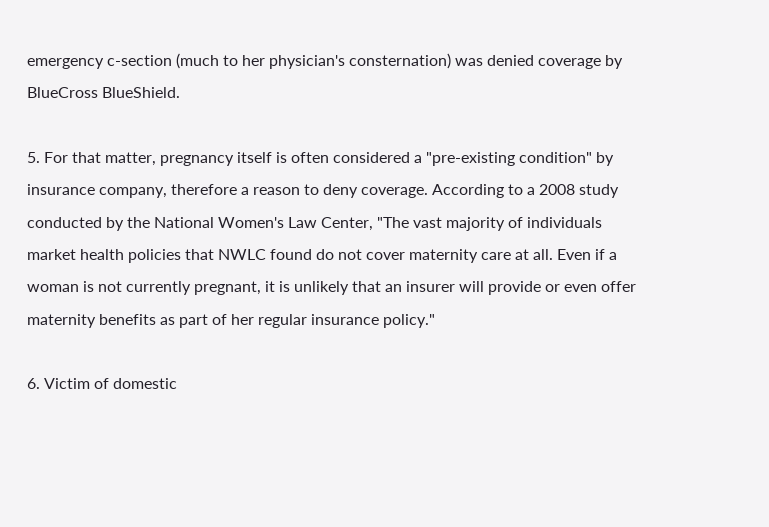emergency c-section (much to her physician's consternation) was denied coverage by BlueCross BlueShield.

5. For that matter, pregnancy itself is often considered a "pre-existing condition" by insurance company, therefore a reason to deny coverage. According to a 2008 study conducted by the National Women's Law Center, "The vast majority of individuals market health policies that NWLC found do not cover maternity care at all. Even if a woman is not currently pregnant, it is unlikely that an insurer will provide or even offer maternity benefits as part of her regular insurance policy."

6. Victim of domestic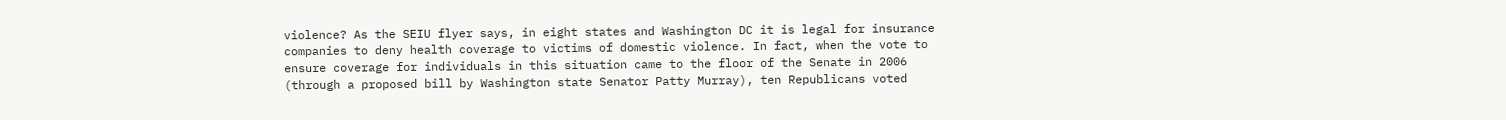violence? As the SEIU flyer says, in eight states and Washington DC it is legal for insurance companies to deny health coverage to victims of domestic violence. In fact, when the vote to ensure coverage for individuals in this situation came to the floor of the Senate in 2006 (through a proposed bill by Washington state Senator Patty Murray), ten Republicans voted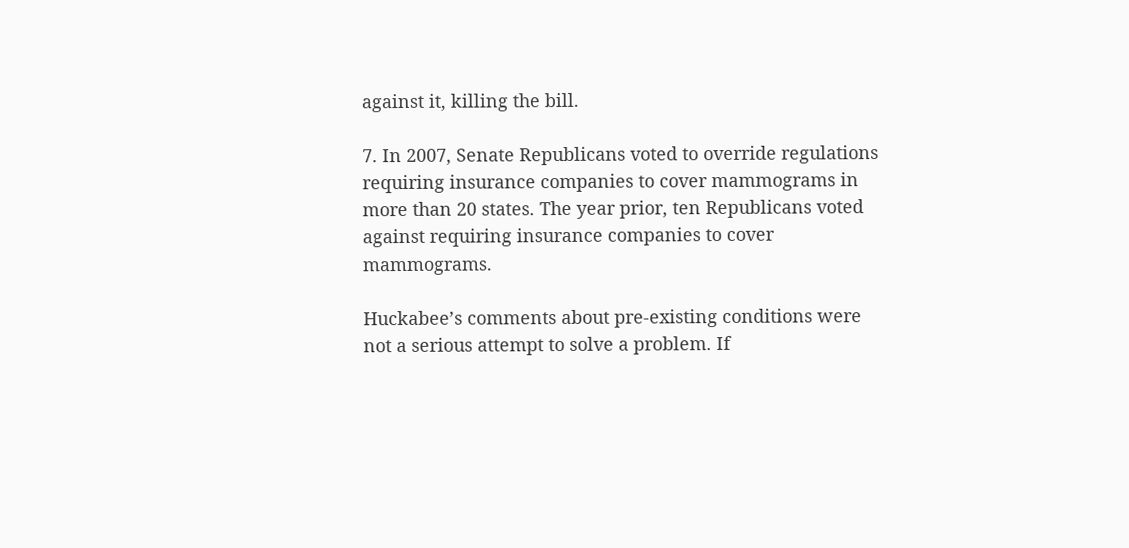against it, killing the bill.

7. In 2007, Senate Republicans voted to override regulations requiring insurance companies to cover mammograms in more than 20 states. The year prior, ten Republicans voted against requiring insurance companies to cover mammograms.

Huckabee’s comments about pre-existing conditions were not a serious attempt to solve a problem. If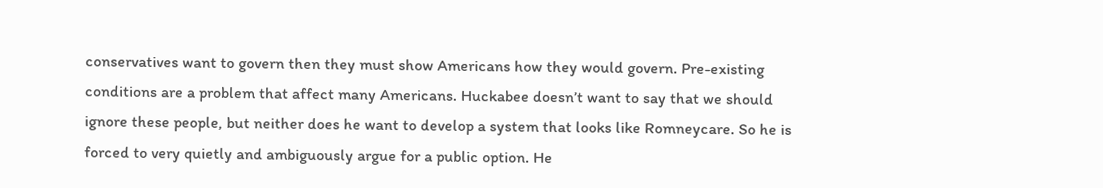conservatives want to govern then they must show Americans how they would govern. Pre-existing conditions are a problem that affect many Americans. Huckabee doesn’t want to say that we should ignore these people, but neither does he want to develop a system that looks like Romneycare. So he is forced to very quietly and ambiguously argue for a public option. He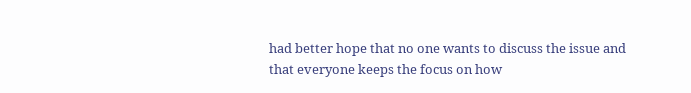had better hope that no one wants to discuss the issue and that everyone keeps the focus on how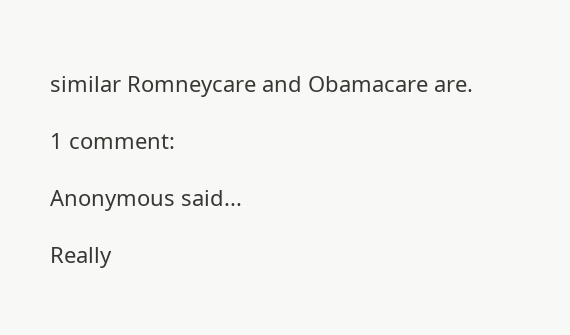similar Romneycare and Obamacare are.

1 comment:

Anonymous said...

Really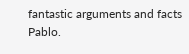fantastic arguments and facts Pablo.